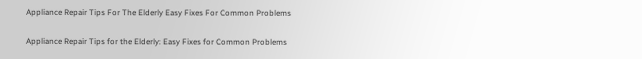Appliance Repair Tips For The Elderly Easy Fixes For Common Problems

Appliance Repair Tips for the Elderly: Easy Fixes for Common Problems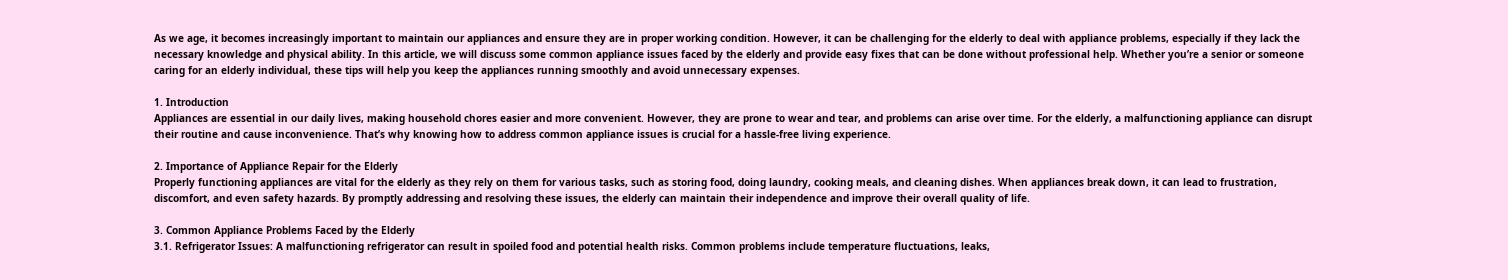As we age, it becomes increasingly important to maintain our appliances and ensure they are in proper working condition. However, it can be challenging for the elderly to deal with appliance problems, especially if they lack the necessary knowledge and physical ability. In this article, we will discuss some common appliance issues faced by the elderly and provide easy fixes that can be done without professional help. Whether you’re a senior or someone caring for an elderly individual, these tips will help you keep the appliances running smoothly and avoid unnecessary expenses.

1. Introduction
Appliances are essential in our daily lives, making household chores easier and more convenient. However, they are prone to wear and tear, and problems can arise over time. For the elderly, a malfunctioning appliance can disrupt their routine and cause inconvenience. That’s why knowing how to address common appliance issues is crucial for a hassle-free living experience.

2. Importance of Appliance Repair for the Elderly
Properly functioning appliances are vital for the elderly as they rely on them for various tasks, such as storing food, doing laundry, cooking meals, and cleaning dishes. When appliances break down, it can lead to frustration, discomfort, and even safety hazards. By promptly addressing and resolving these issues, the elderly can maintain their independence and improve their overall quality of life.

3. Common Appliance Problems Faced by the Elderly
3.1. Refrigerator Issues: A malfunctioning refrigerator can result in spoiled food and potential health risks. Common problems include temperature fluctuations, leaks,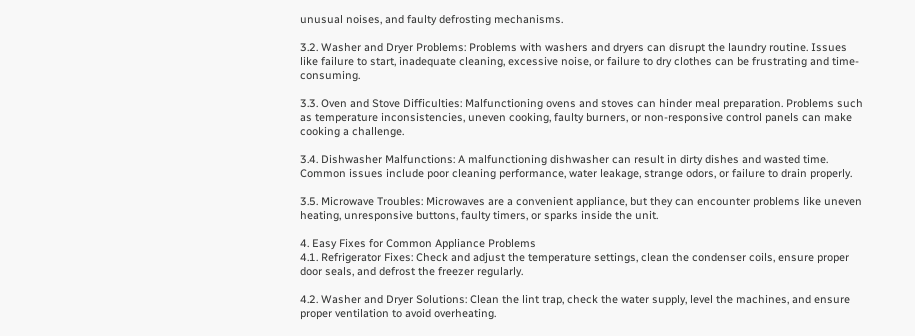unusual noises, and faulty defrosting mechanisms.

3.2. Washer and Dryer Problems: Problems with washers and dryers can disrupt the laundry routine. Issues like failure to start, inadequate cleaning, excessive noise, or failure to dry clothes can be frustrating and time-consuming.

3.3. Oven and Stove Difficulties: Malfunctioning ovens and stoves can hinder meal preparation. Problems such as temperature inconsistencies, uneven cooking, faulty burners, or non-responsive control panels can make cooking a challenge.

3.4. Dishwasher Malfunctions: A malfunctioning dishwasher can result in dirty dishes and wasted time. Common issues include poor cleaning performance, water leakage, strange odors, or failure to drain properly.

3.5. Microwave Troubles: Microwaves are a convenient appliance, but they can encounter problems like uneven heating, unresponsive buttons, faulty timers, or sparks inside the unit.

4. Easy Fixes for Common Appliance Problems
4.1. Refrigerator Fixes: Check and adjust the temperature settings, clean the condenser coils, ensure proper door seals, and defrost the freezer regularly.

4.2. Washer and Dryer Solutions: Clean the lint trap, check the water supply, level the machines, and ensure proper ventilation to avoid overheating.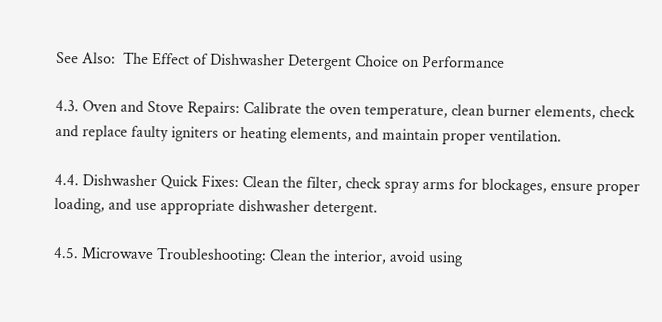See Also:  The Effect of Dishwasher Detergent Choice on Performance

4.3. Oven and Stove Repairs: Calibrate the oven temperature, clean burner elements, check and replace faulty igniters or heating elements, and maintain proper ventilation.

4.4. Dishwasher Quick Fixes: Clean the filter, check spray arms for blockages, ensure proper loading, and use appropriate dishwasher detergent.

4.5. Microwave Troubleshooting: Clean the interior, avoid using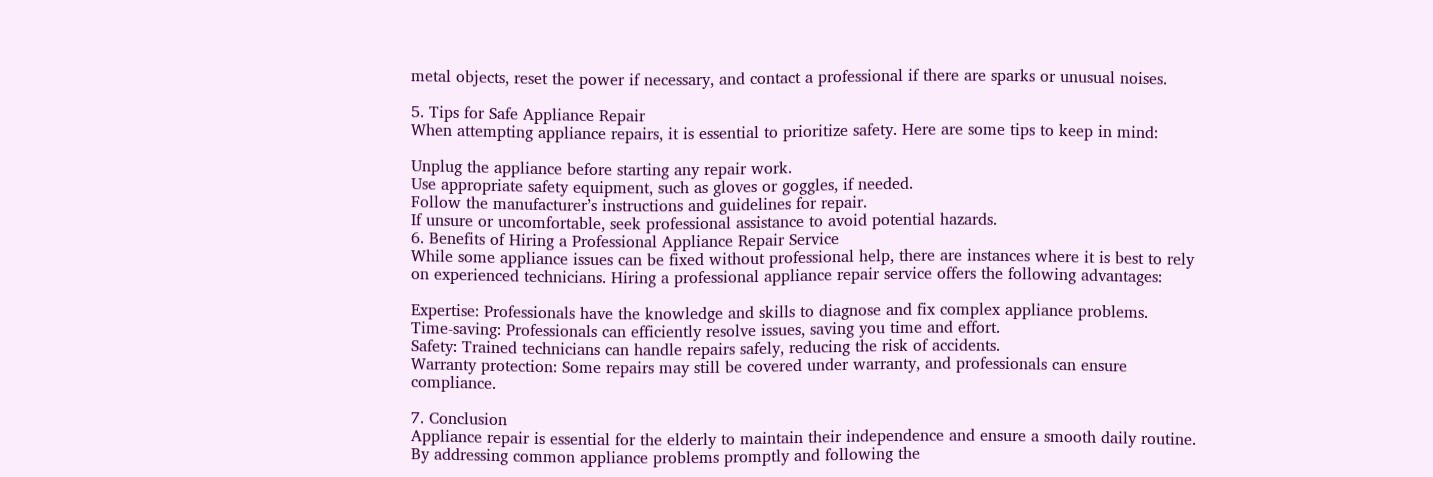metal objects, reset the power if necessary, and contact a professional if there are sparks or unusual noises.

5. Tips for Safe Appliance Repair
When attempting appliance repairs, it is essential to prioritize safety. Here are some tips to keep in mind:

Unplug the appliance before starting any repair work.
Use appropriate safety equipment, such as gloves or goggles, if needed.
Follow the manufacturer’s instructions and guidelines for repair.
If unsure or uncomfortable, seek professional assistance to avoid potential hazards.
6. Benefits of Hiring a Professional Appliance Repair Service
While some appliance issues can be fixed without professional help, there are instances where it is best to rely on experienced technicians. Hiring a professional appliance repair service offers the following advantages:

Expertise: Professionals have the knowledge and skills to diagnose and fix complex appliance problems.
Time-saving: Professionals can efficiently resolve issues, saving you time and effort.
Safety: Trained technicians can handle repairs safely, reducing the risk of accidents.
Warranty protection: Some repairs may still be covered under warranty, and professionals can ensure compliance.

7. Conclusion
Appliance repair is essential for the elderly to maintain their independence and ensure a smooth daily routine. By addressing common appliance problems promptly and following the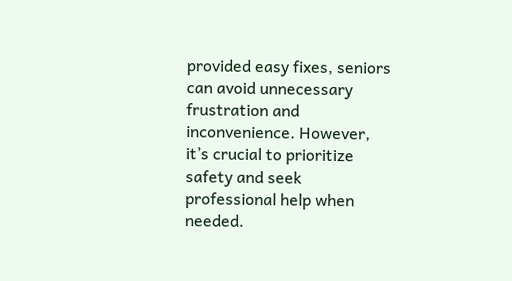provided easy fixes, seniors can avoid unnecessary frustration and inconvenience. However, it’s crucial to prioritize safety and seek professional help when needed.